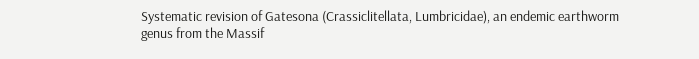Systematic revision of Gatesona (Crassiclitellata, Lumbricidae), an endemic earthworm genus from the Massif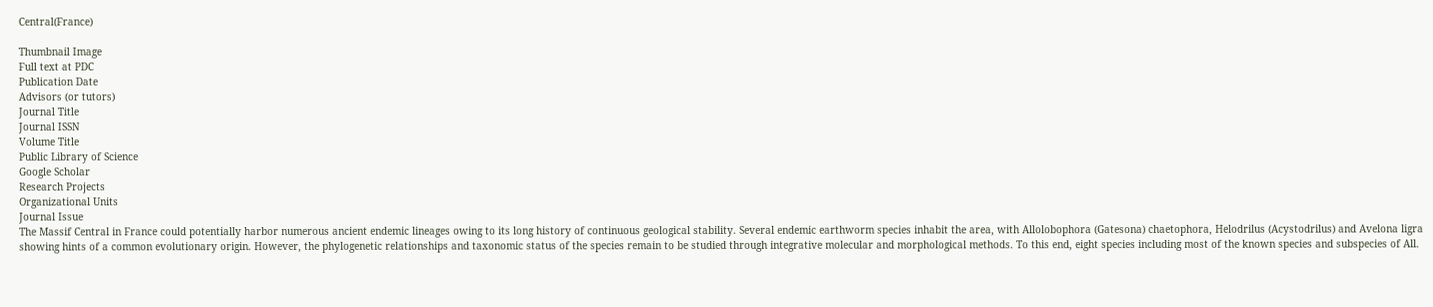Central(France)

Thumbnail Image
Full text at PDC
Publication Date
Advisors (or tutors)
Journal Title
Journal ISSN
Volume Title
Public Library of Science
Google Scholar
Research Projects
Organizational Units
Journal Issue
The Massif Central in France could potentially harbor numerous ancient endemic lineages owing to its long history of continuous geological stability. Several endemic earthworm species inhabit the area, with Allolobophora (Gatesona) chaetophora, Helodrilus (Acystodrilus) and Avelona ligra showing hints of a common evolutionary origin. However, the phylogenetic relationships and taxonomic status of the species remain to be studied through integrative molecular and morphological methods. To this end, eight species including most of the known species and subspecies of All.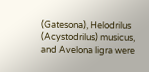(Gatesona), Helodrilus (Acystodrilus) musicus, and Avelona ligra were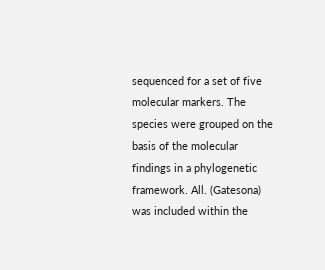sequenced for a set of five molecular markers. The species were grouped on the basis of the molecular findings in a phylogenetic framework. All. (Gatesona) was included within the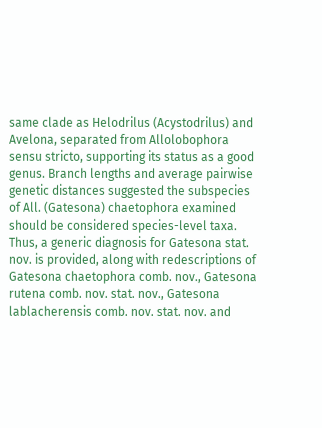same clade as Helodrilus (Acystodrilus) and Avelona, separated from Allolobophora sensu stricto, supporting its status as a good genus. Branch lengths and average pairwise genetic distances suggested the subspecies of All. (Gatesona) chaetophora examined should be considered species-level taxa. Thus, a generic diagnosis for Gatesona stat. nov. is provided, along with redescriptions of Gatesona chaetophora comb. nov., Gatesona rutena comb. nov. stat. nov., Gatesona lablacherensis comb. nov. stat. nov. and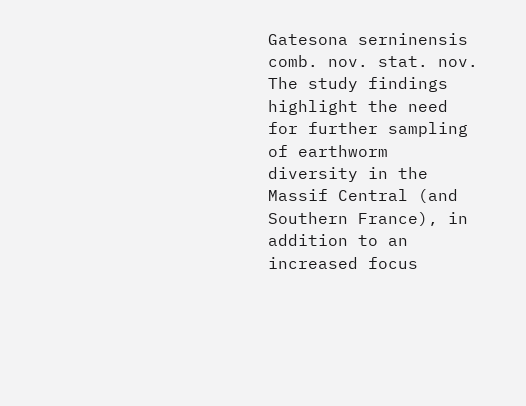Gatesona serninensis comb. nov. stat. nov. The study findings highlight the need for further sampling of earthworm diversity in the Massif Central (and Southern France), in addition to an increased focus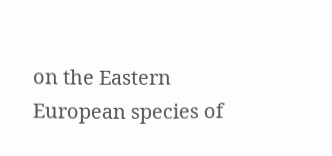on the Eastern European species of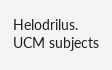Helodrilus.
UCM subjects